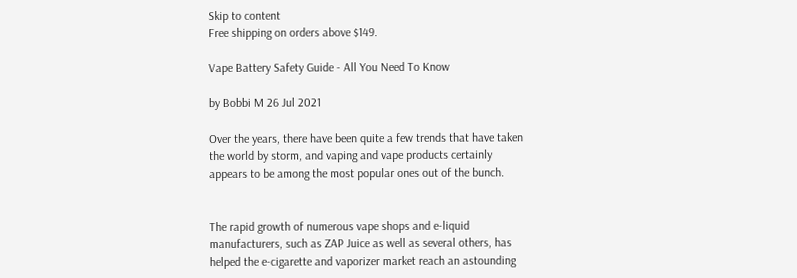Skip to content
Free shipping on orders above $149.

Vape Battery Safety Guide - All You Need To Know

by Bobbi M 26 Jul 2021

Over the years, there have been quite a few trends that have taken the world by storm, and vaping and vape products certainly appears to be among the most popular ones out of the bunch.


The rapid growth of numerous vape shops and e-liquid manufacturers, such as ZAP Juice as well as several others, has helped the e-cigarette and vaporizer market reach an astounding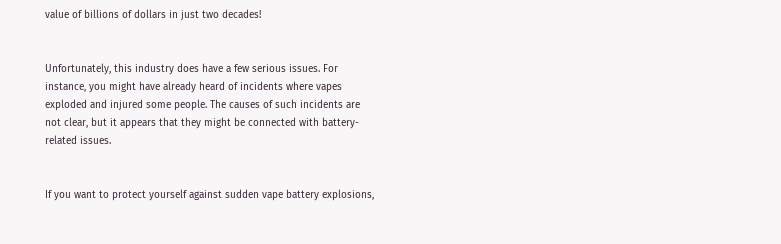value of billions of dollars in just two decades!


Unfortunately, this industry does have a few serious issues. For instance, you might have already heard of incidents where vapes exploded and injured some people. The causes of such incidents are not clear, but it appears that they might be connected with battery-related issues.


If you want to protect yourself against sudden vape battery explosions,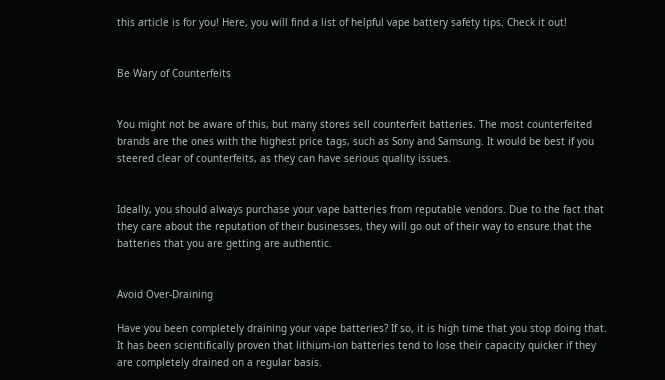this article is for you! Here, you will find a list of helpful vape battery safety tips. Check it out!


Be Wary of Counterfeits


You might not be aware of this, but many stores sell counterfeit batteries. The most counterfeited brands are the ones with the highest price tags, such as Sony and Samsung. It would be best if you steered clear of counterfeits, as they can have serious quality issues.


Ideally, you should always purchase your vape batteries from reputable vendors. Due to the fact that they care about the reputation of their businesses, they will go out of their way to ensure that the batteries that you are getting are authentic.


Avoid Over-Draining

Have you been completely draining your vape batteries? If so, it is high time that you stop doing that. It has been scientifically proven that lithium-ion batteries tend to lose their capacity quicker if they are completely drained on a regular basis.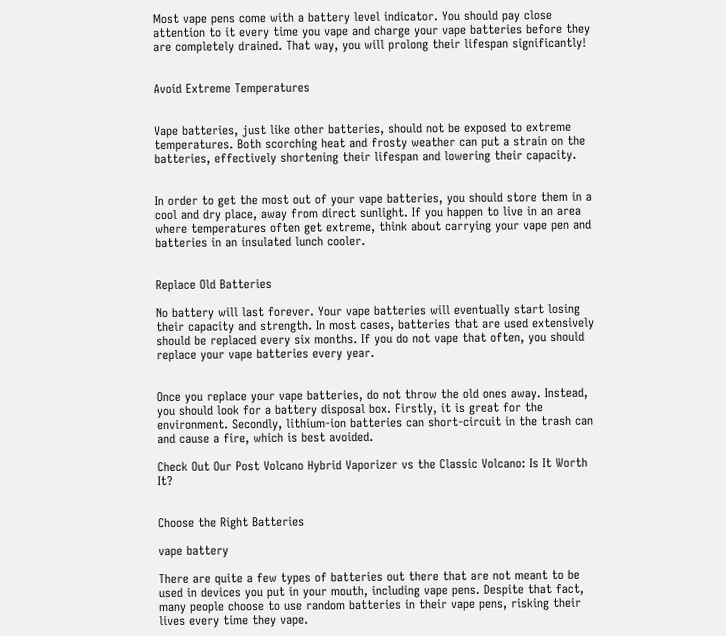Most vape pens come with a battery level indicator. You should pay close attention to it every time you vape and charge your vape batteries before they are completely drained. That way, you will prolong their lifespan significantly!


Avoid Extreme Temperatures


Vape batteries, just like other batteries, should not be exposed to extreme temperatures. Both scorching heat and frosty weather can put a strain on the batteries, effectively shortening their lifespan and lowering their capacity.


In order to get the most out of your vape batteries, you should store them in a cool and dry place, away from direct sunlight. If you happen to live in an area where temperatures often get extreme, think about carrying your vape pen and batteries in an insulated lunch cooler.


Replace Old Batteries

No battery will last forever. Your vape batteries will eventually start losing their capacity and strength. In most cases, batteries that are used extensively should be replaced every six months. If you do not vape that often, you should replace your vape batteries every year.


Once you replace your vape batteries, do not throw the old ones away. Instead, you should look for a battery disposal box. Firstly, it is great for the environment. Secondly, lithium-ion batteries can short-circuit in the trash can and cause a fire, which is best avoided.

Check Out Our Post Volcano Hybrid Vaporizer vs the Classic Volcano: Is It Worth It?


Choose the Right Batteries

vape battery

There are quite a few types of batteries out there that are not meant to be used in devices you put in your mouth, including vape pens. Despite that fact, many people choose to use random batteries in their vape pens, risking their lives every time they vape.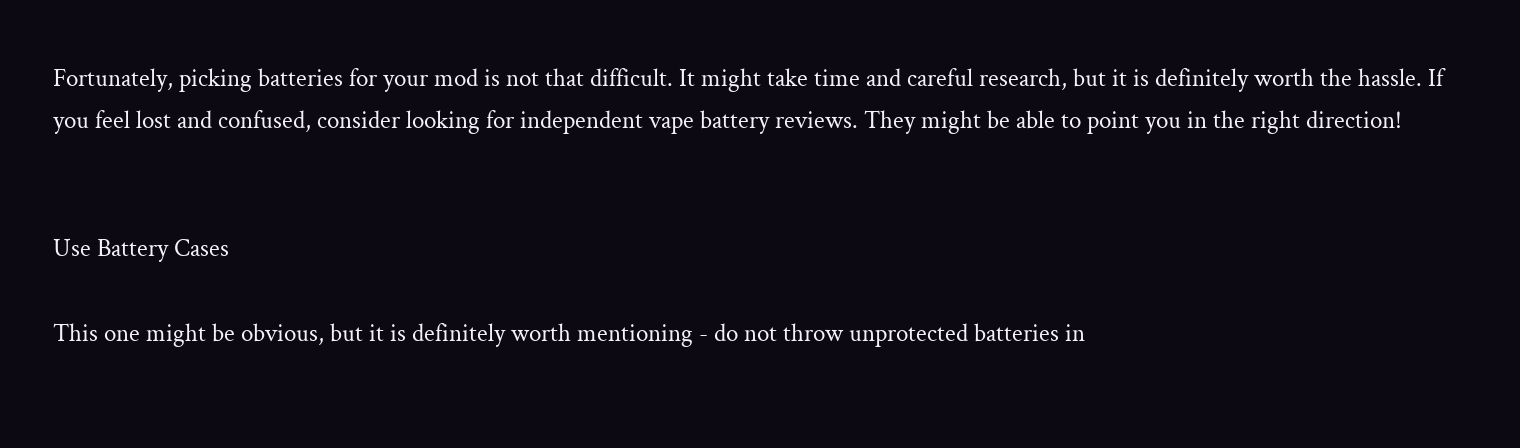Fortunately, picking batteries for your mod is not that difficult. It might take time and careful research, but it is definitely worth the hassle. If you feel lost and confused, consider looking for independent vape battery reviews. They might be able to point you in the right direction!


Use Battery Cases

This one might be obvious, but it is definitely worth mentioning - do not throw unprotected batteries in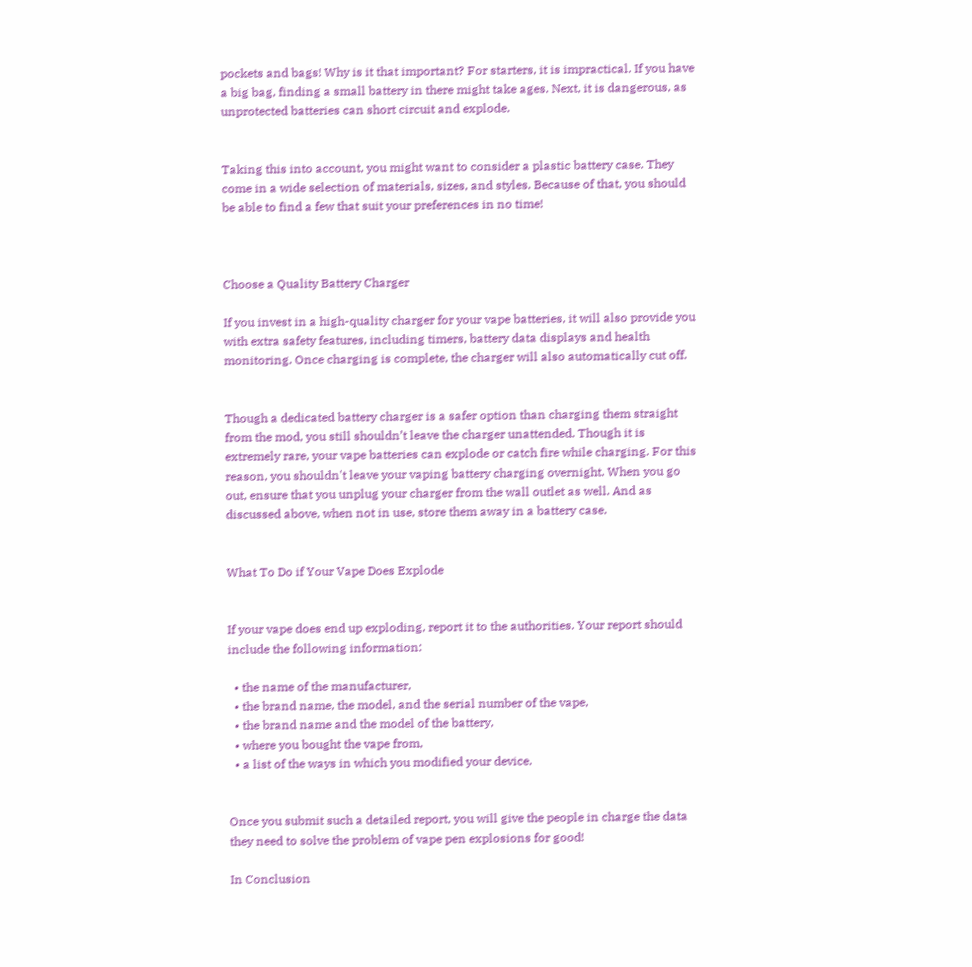pockets and bags! Why is it that important? For starters, it is impractical. If you have a big bag, finding a small battery in there might take ages. Next, it is dangerous, as unprotected batteries can short circuit and explode.


Taking this into account, you might want to consider a plastic battery case. They come in a wide selection of materials, sizes, and styles. Because of that, you should be able to find a few that suit your preferences in no time!



Choose a Quality Battery Charger

If you invest in a high-quality charger for your vape batteries, it will also provide you with extra safety features, including timers, battery data displays and health monitoring. Once charging is complete, the charger will also automatically cut off.


Though a dedicated battery charger is a safer option than charging them straight from the mod, you still shouldn’t leave the charger unattended. Though it is extremely rare, your vape batteries can explode or catch fire while charging. For this reason, you shouldn't leave your vaping battery charging overnight. When you go out, ensure that you unplug your charger from the wall outlet as well. And as discussed above, when not in use, store them away in a battery case.


What To Do if Your Vape Does Explode


If your vape does end up exploding, report it to the authorities. Your report should include the following information:

  • the name of the manufacturer,
  • the brand name, the model, and the serial number of the vape,
  • the brand name and the model of the battery,
  • where you bought the vape from,
  • a list of the ways in which you modified your device.


Once you submit such a detailed report, you will give the people in charge the data they need to solve the problem of vape pen explosions for good!

In Conclusion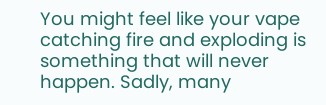You might feel like your vape catching fire and exploding is something that will never happen. Sadly, many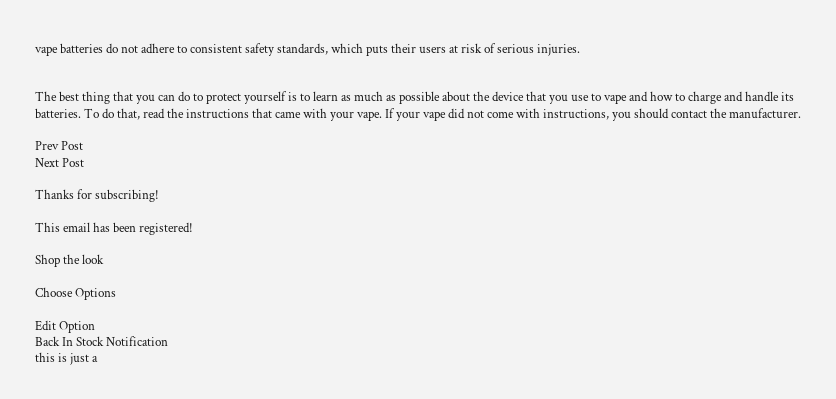vape batteries do not adhere to consistent safety standards, which puts their users at risk of serious injuries.


The best thing that you can do to protect yourself is to learn as much as possible about the device that you use to vape and how to charge and handle its batteries. To do that, read the instructions that came with your vape. If your vape did not come with instructions, you should contact the manufacturer.

Prev Post
Next Post

Thanks for subscribing!

This email has been registered!

Shop the look

Choose Options

Edit Option
Back In Stock Notification
this is just a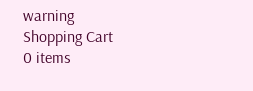warning
Shopping Cart
0 items